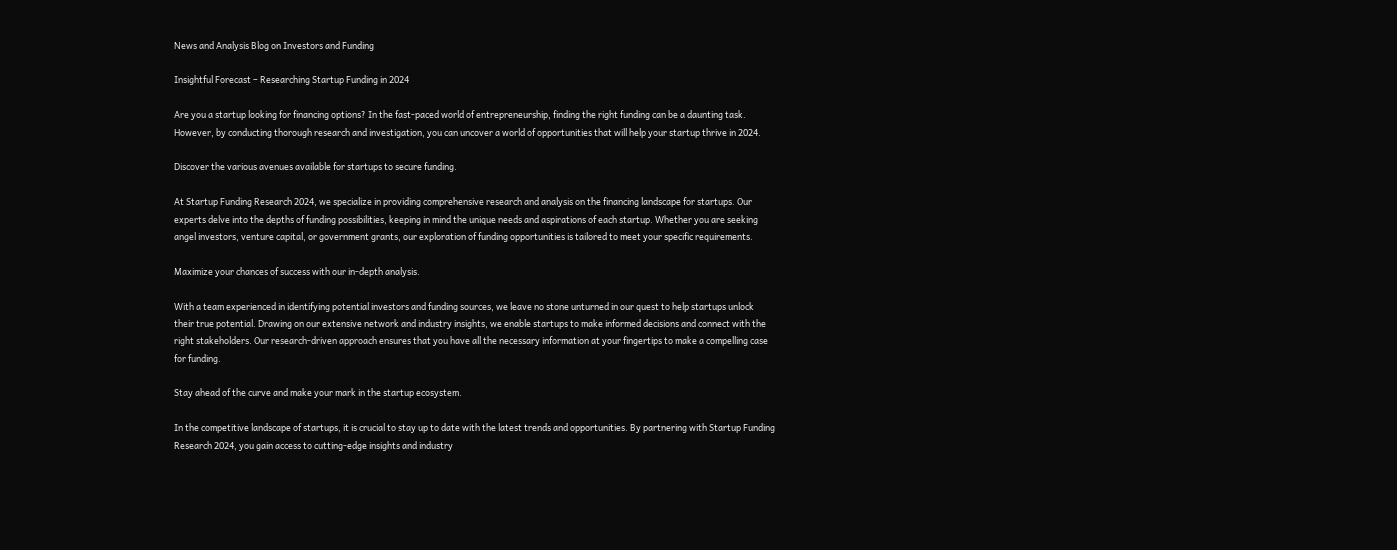News and Analysis Blog on Investors and Funding

Insightful Forecast – Researching Startup Funding in 2024

Are you a startup looking for financing options? In the fast-paced world of entrepreneurship, finding the right funding can be a daunting task. However, by conducting thorough research and investigation, you can uncover a world of opportunities that will help your startup thrive in 2024.

Discover the various avenues available for startups to secure funding.

At Startup Funding Research 2024, we specialize in providing comprehensive research and analysis on the financing landscape for startups. Our experts delve into the depths of funding possibilities, keeping in mind the unique needs and aspirations of each startup. Whether you are seeking angel investors, venture capital, or government grants, our exploration of funding opportunities is tailored to meet your specific requirements.

Maximize your chances of success with our in-depth analysis.

With a team experienced in identifying potential investors and funding sources, we leave no stone unturned in our quest to help startups unlock their true potential. Drawing on our extensive network and industry insights, we enable startups to make informed decisions and connect with the right stakeholders. Our research-driven approach ensures that you have all the necessary information at your fingertips to make a compelling case for funding.

Stay ahead of the curve and make your mark in the startup ecosystem.

In the competitive landscape of startups, it is crucial to stay up to date with the latest trends and opportunities. By partnering with Startup Funding Research 2024, you gain access to cutting-edge insights and industry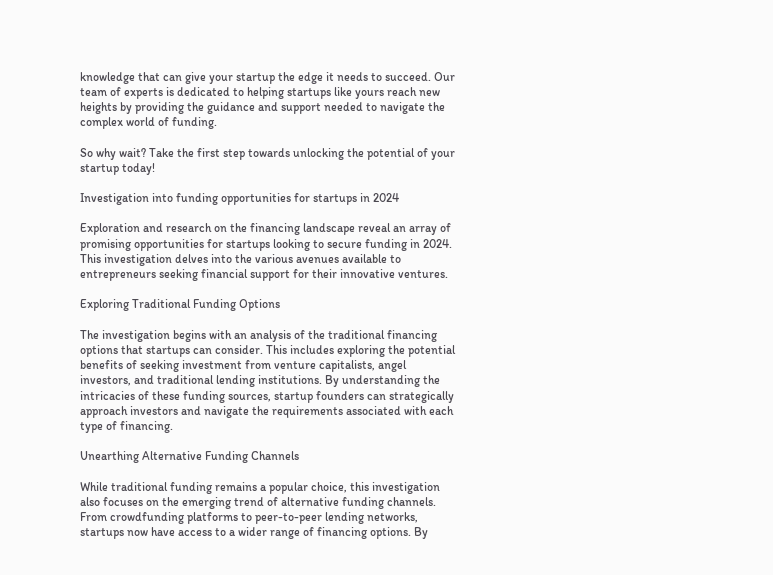knowledge that can give your startup the edge it needs to succeed. Our team of experts is dedicated to helping startups like yours reach new heights by providing the guidance and support needed to navigate the complex world of funding.

So why wait? Take the first step towards unlocking the potential of your startup today!

Investigation into funding opportunities for startups in 2024

Exploration and research on the financing landscape reveal an array of promising opportunities for startups looking to secure funding in 2024. This investigation delves into the various avenues available to entrepreneurs seeking financial support for their innovative ventures.

Exploring Traditional Funding Options

The investigation begins with an analysis of the traditional financing options that startups can consider. This includes exploring the potential benefits of seeking investment from venture capitalists, angel investors, and traditional lending institutions. By understanding the intricacies of these funding sources, startup founders can strategically approach investors and navigate the requirements associated with each type of financing.

Unearthing Alternative Funding Channels

While traditional funding remains a popular choice, this investigation also focuses on the emerging trend of alternative funding channels. From crowdfunding platforms to peer-to-peer lending networks, startups now have access to a wider range of financing options. By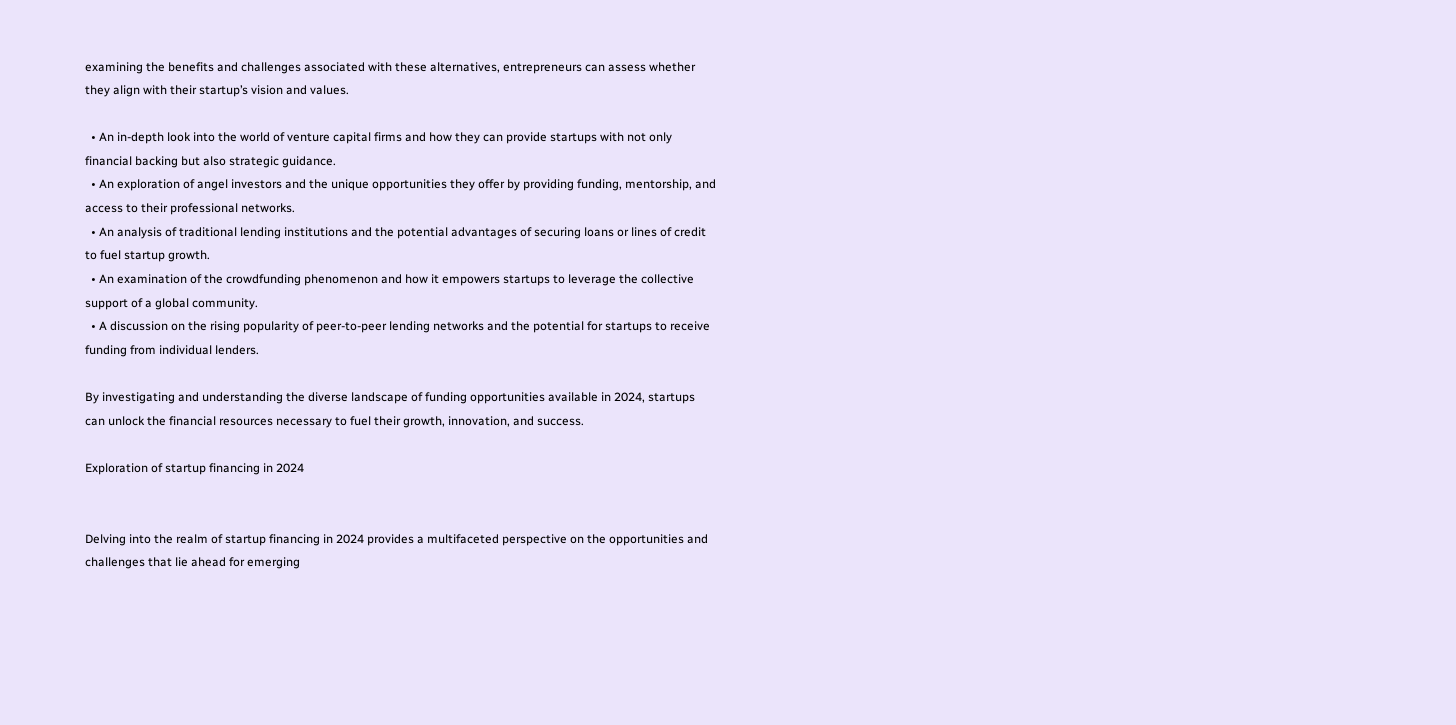examining the benefits and challenges associated with these alternatives, entrepreneurs can assess whether they align with their startup’s vision and values.

  • An in-depth look into the world of venture capital firms and how they can provide startups with not only financial backing but also strategic guidance.
  • An exploration of angel investors and the unique opportunities they offer by providing funding, mentorship, and access to their professional networks.
  • An analysis of traditional lending institutions and the potential advantages of securing loans or lines of credit to fuel startup growth.
  • An examination of the crowdfunding phenomenon and how it empowers startups to leverage the collective support of a global community.
  • A discussion on the rising popularity of peer-to-peer lending networks and the potential for startups to receive funding from individual lenders.

By investigating and understanding the diverse landscape of funding opportunities available in 2024, startups can unlock the financial resources necessary to fuel their growth, innovation, and success.

Exploration of startup financing in 2024


Delving into the realm of startup financing in 2024 provides a multifaceted perspective on the opportunities and challenges that lie ahead for emerging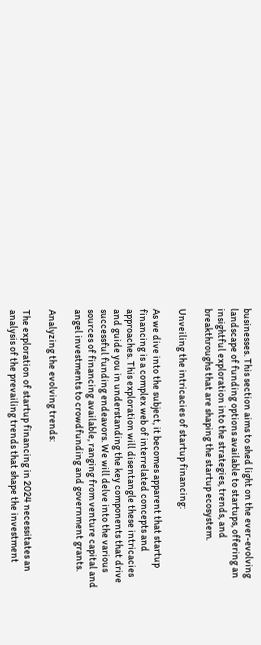businesses. This section aims to shed light on the ever-evolving landscape of funding options available to startups, offering an insightful exploration into the strategies, trends, and breakthroughs that are shaping the startup ecosystem.

Unveiling the intricacies of startup financing:

As we dive into the subject, it becomes apparent that startup financing is a complex web of interrelated concepts and approaches. This exploration will disentangle these intricacies and guide you in understanding the key components that drive successful funding endeavors. We will delve into the various sources of financing available, ranging from venture capital and angel investments to crowdfunding and government grants.

Analyzing the evolving trends:

The exploration of startup financing in 2024 necessitates an analysis of the prevailing trends that shape the investment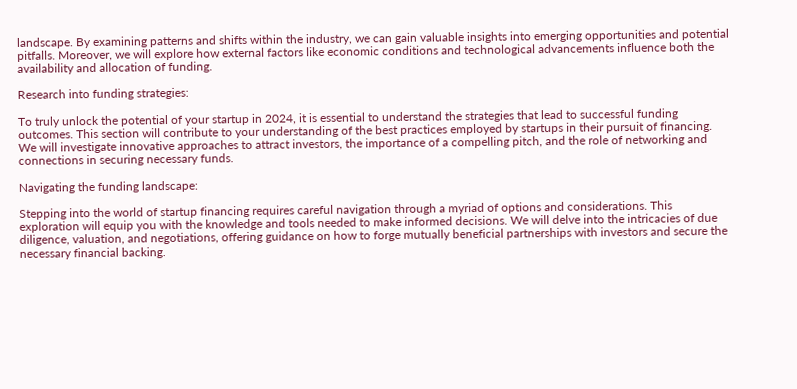landscape. By examining patterns and shifts within the industry, we can gain valuable insights into emerging opportunities and potential pitfalls. Moreover, we will explore how external factors like economic conditions and technological advancements influence both the availability and allocation of funding.

Research into funding strategies:

To truly unlock the potential of your startup in 2024, it is essential to understand the strategies that lead to successful funding outcomes. This section will contribute to your understanding of the best practices employed by startups in their pursuit of financing. We will investigate innovative approaches to attract investors, the importance of a compelling pitch, and the role of networking and connections in securing necessary funds.

Navigating the funding landscape:

Stepping into the world of startup financing requires careful navigation through a myriad of options and considerations. This exploration will equip you with the knowledge and tools needed to make informed decisions. We will delve into the intricacies of due diligence, valuation, and negotiations, offering guidance on how to forge mutually beneficial partnerships with investors and secure the necessary financial backing.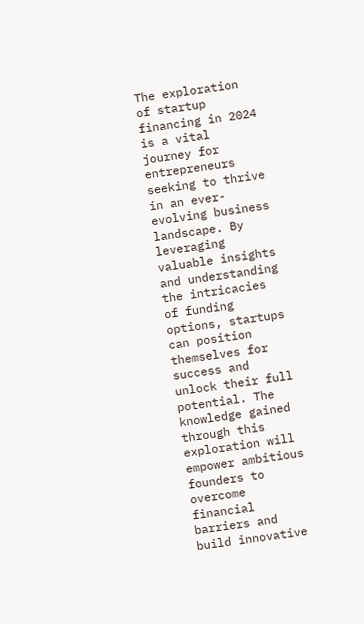The exploration of startup financing in 2024 is a vital journey for entrepreneurs seeking to thrive in an ever-evolving business landscape. By leveraging valuable insights and understanding the intricacies of funding options, startups can position themselves for success and unlock their full potential. The knowledge gained through this exploration will empower ambitious founders to overcome financial barriers and build innovative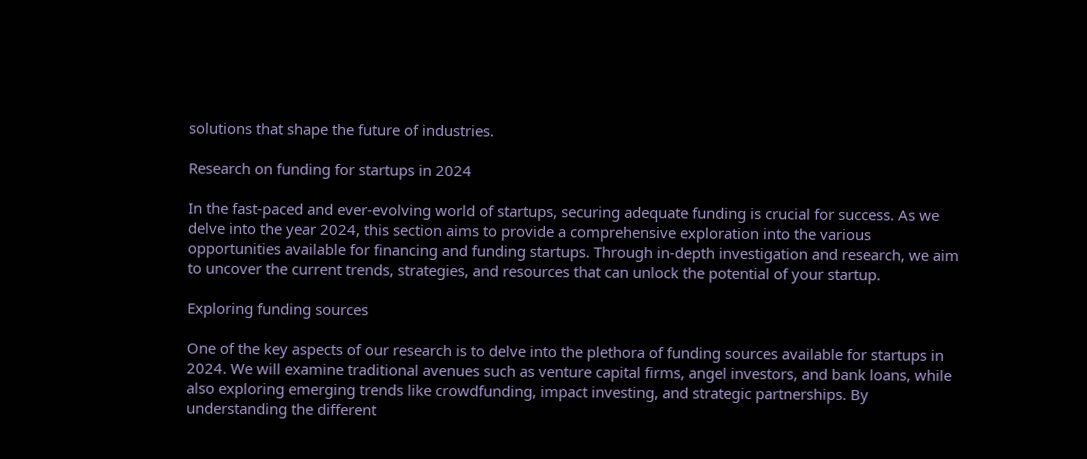solutions that shape the future of industries.

Research on funding for startups in 2024

In the fast-paced and ever-evolving world of startups, securing adequate funding is crucial for success. As we delve into the year 2024, this section aims to provide a comprehensive exploration into the various opportunities available for financing and funding startups. Through in-depth investigation and research, we aim to uncover the current trends, strategies, and resources that can unlock the potential of your startup.

Exploring funding sources

One of the key aspects of our research is to delve into the plethora of funding sources available for startups in 2024. We will examine traditional avenues such as venture capital firms, angel investors, and bank loans, while also exploring emerging trends like crowdfunding, impact investing, and strategic partnerships. By understanding the different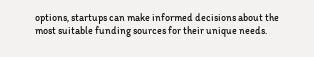options, startups can make informed decisions about the most suitable funding sources for their unique needs.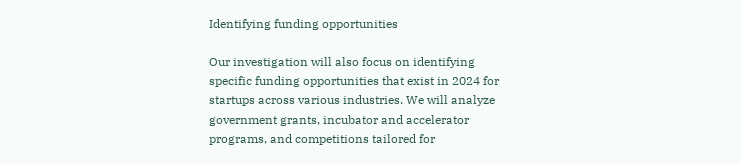Identifying funding opportunities

Our investigation will also focus on identifying specific funding opportunities that exist in 2024 for startups across various industries. We will analyze government grants, incubator and accelerator programs, and competitions tailored for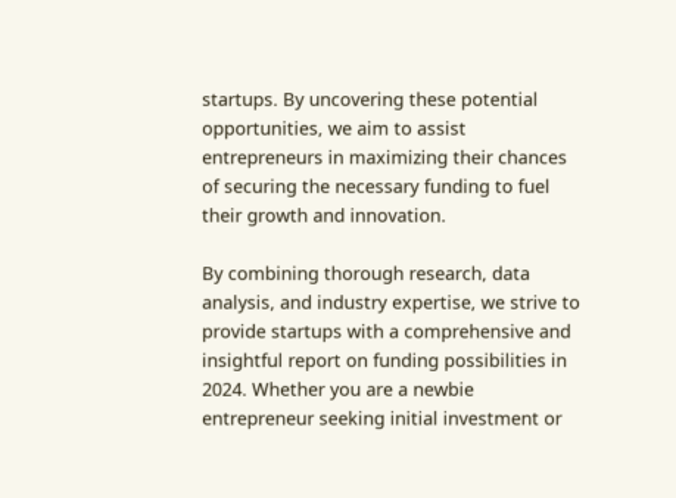startups. By uncovering these potential opportunities, we aim to assist entrepreneurs in maximizing their chances of securing the necessary funding to fuel their growth and innovation.

By combining thorough research, data analysis, and industry expertise, we strive to provide startups with a comprehensive and insightful report on funding possibilities in 2024. Whether you are a newbie entrepreneur seeking initial investment or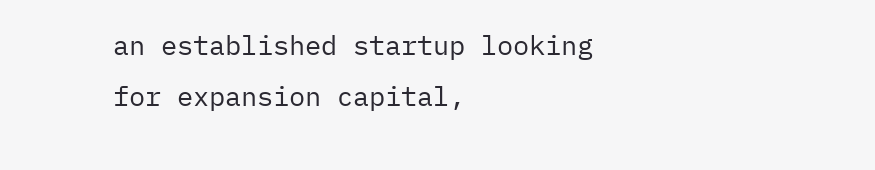an established startup looking for expansion capital,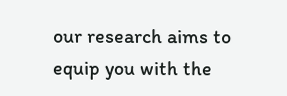our research aims to equip you with the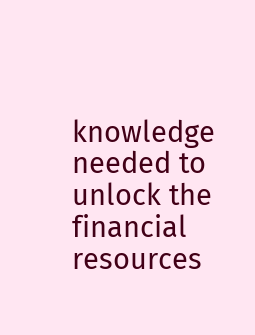knowledge needed to unlock the financial resources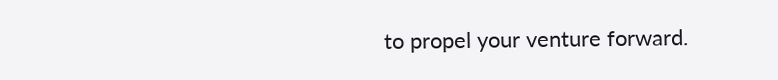to propel your venture forward.